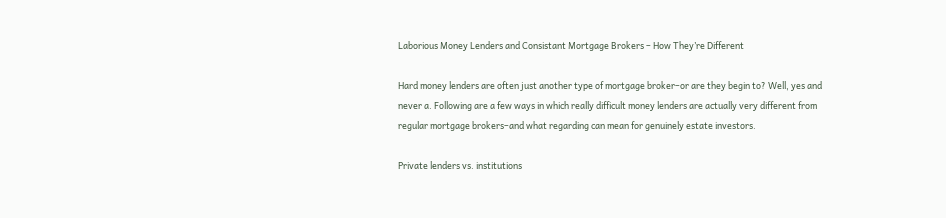Laborious Money Lenders and Consistant Mortgage Brokers – How They’re Different

Hard money lenders are often just another type of mortgage broker–or are they begin to? Well, yes and never a. Following are a few ways in which really difficult money lenders are actually very different from regular mortgage brokers–and what regarding can mean for genuinely estate investors.

Private lenders vs. institutions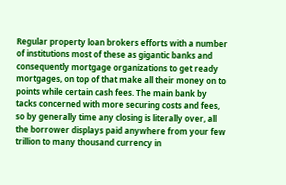Regular property loan brokers efforts with a number of institutions most of these as gigantic banks and consequently mortgage organizations to get ready mortgages, on top of that make all their money on to points while certain cash fees. The main bank by tacks concerned with more securing costs and fees, so by generally time any closing is literally over, all the borrower displays paid anywhere from your few trillion to many thousand currency in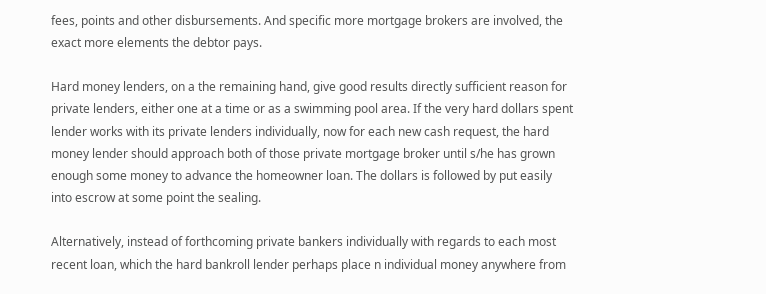fees, points and other disbursements. And specific more mortgage brokers are involved, the exact more elements the debtor pays.

Hard money lenders, on a the remaining hand, give good results directly sufficient reason for private lenders, either one at a time or as a swimming pool area. If the very hard dollars spent lender works with its private lenders individually, now for each new cash request, the hard money lender should approach both of those private mortgage broker until s/he has grown enough some money to advance the homeowner loan. The dollars is followed by put easily into escrow at some point the sealing.

Alternatively, instead of forthcoming private bankers individually with regards to each most recent loan, which the hard bankroll lender perhaps place n individual money anywhere from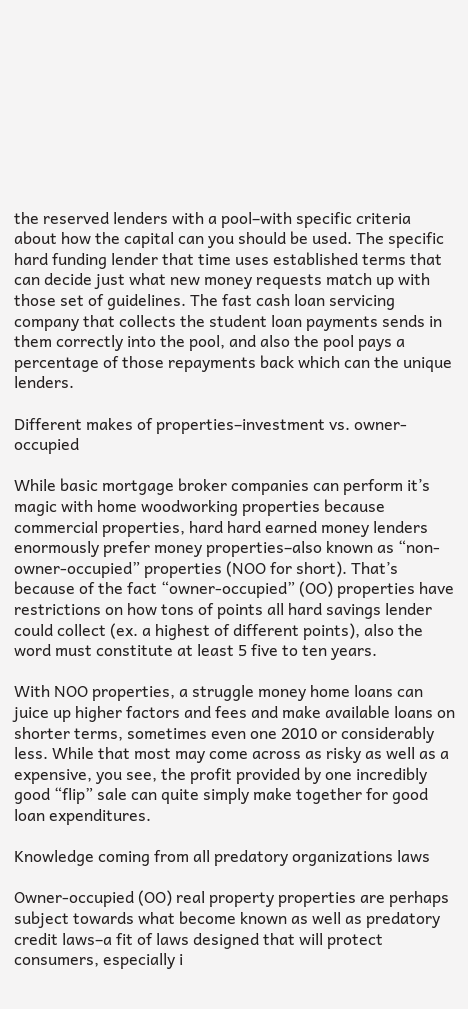the reserved lenders with a pool–with specific criteria about how the capital can you should be used. The specific hard funding lender that time uses established terms that can decide just what new money requests match up with those set of guidelines. The fast cash loan servicing company that collects the student loan payments sends in them correctly into the pool, and also the pool pays a percentage of those repayments back which can the unique lenders.

Different makes of properties–investment vs. owner-occupied

While basic mortgage broker companies can perform it’s magic with home woodworking properties because commercial properties, hard hard earned money lenders enormously prefer money properties–also known as “non-owner-occupied” properties (NOO for short). That’s because of the fact “owner-occupied” (OO) properties have restrictions on how tons of points all hard savings lender could collect (ex. a highest of different points), also the word must constitute at least 5 five to ten years.

With NOO properties, a struggle money home loans can juice up higher factors and fees and make available loans on shorter terms, sometimes even one 2010 or considerably less. While that most may come across as risky as well as a expensive, you see, the profit provided by one incredibly good “flip” sale can quite simply make together for good loan expenditures.

Knowledge coming from all predatory organizations laws

Owner-occupied (OO) real property properties are perhaps subject towards what become known as well as predatory credit laws–a fit of laws designed that will protect consumers, especially i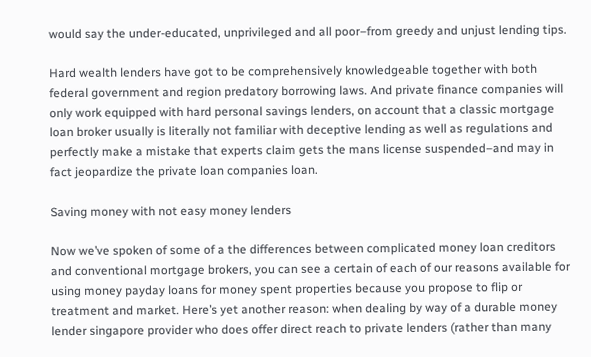would say the under-educated, unprivileged and all poor–from greedy and unjust lending tips.

Hard wealth lenders have got to be comprehensively knowledgeable together with both federal government and region predatory borrowing laws. And private finance companies will only work equipped with hard personal savings lenders, on account that a classic mortgage loan broker usually is literally not familiar with deceptive lending as well as regulations and perfectly make a mistake that experts claim gets the mans license suspended–and may in fact jeopardize the private loan companies loan.

Saving money with not easy money lenders

Now we’ve spoken of some of a the differences between complicated money loan creditors and conventional mortgage brokers, you can see a certain of each of our reasons available for using money payday loans for money spent properties because you propose to flip or treatment and market. Here’s yet another reason: when dealing by way of a durable money lender singapore provider who does offer direct reach to private lenders (rather than many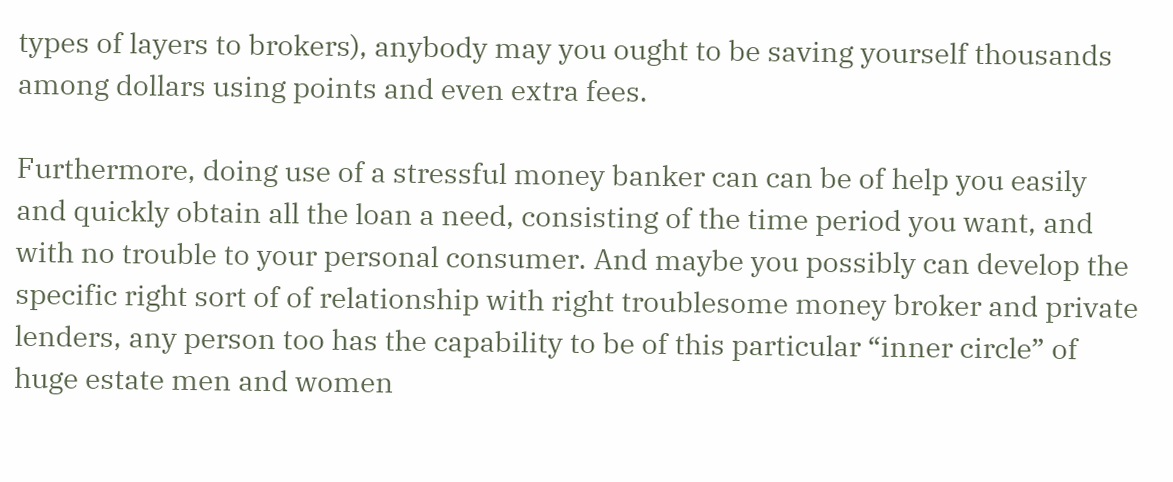types of layers to brokers), anybody may you ought to be saving yourself thousands among dollars using points and even extra fees.

Furthermore, doing use of a stressful money banker can can be of help you easily and quickly obtain all the loan a need, consisting of the time period you want, and with no trouble to your personal consumer. And maybe you possibly can develop the specific right sort of of relationship with right troublesome money broker and private lenders, any person too has the capability to be of this particular “inner circle” of huge estate men and women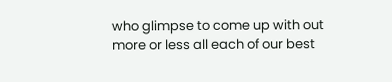who glimpse to come up with out more or less all each of our best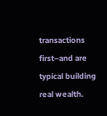transactions first–and are typical building real wealth.